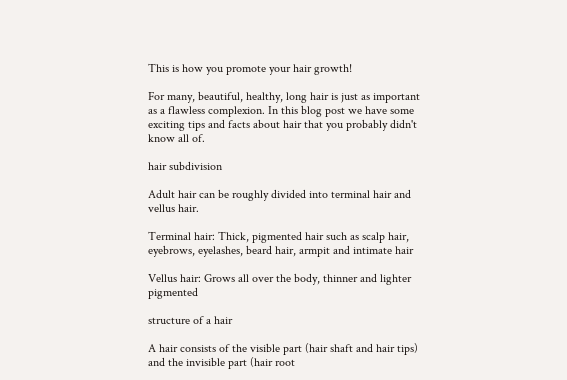This is how you promote your hair growth!

For many, beautiful, healthy, long hair is just as important as a flawless complexion. In this blog post we have some exciting tips and facts about hair that you probably didn't know all of.

hair subdivision

Adult hair can be roughly divided into terminal hair and vellus hair.

Terminal hair: Thick, pigmented hair such as scalp hair, eyebrows, eyelashes, beard hair, armpit and intimate hair

Vellus hair: Grows all over the body, thinner and lighter pigmented

structure of a hair

A hair consists of the visible part (hair shaft and hair tips) and the invisible part (hair root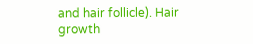and hair follicle). Hair growth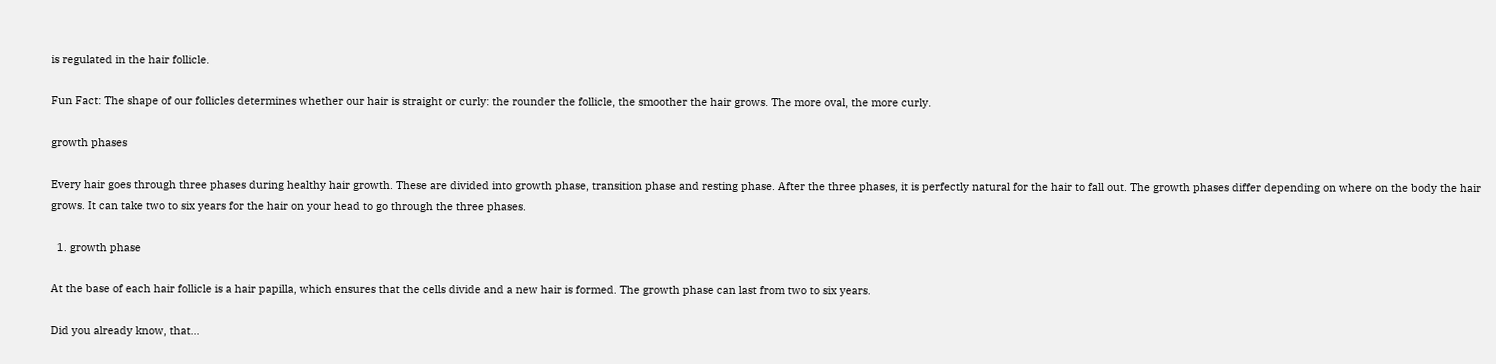is regulated in the hair follicle.

Fun Fact: The shape of our follicles determines whether our hair is straight or curly: the rounder the follicle, the smoother the hair grows. The more oval, the more curly.

growth phases

Every hair goes through three phases during healthy hair growth. These are divided into growth phase, transition phase and resting phase. After the three phases, it is perfectly natural for the hair to fall out. The growth phases differ depending on where on the body the hair grows. It can take two to six years for the hair on your head to go through the three phases.

  1. growth phase

At the base of each hair follicle is a hair papilla, which ensures that the cells divide and a new hair is formed. The growth phase can last from two to six years.

Did you already know, that...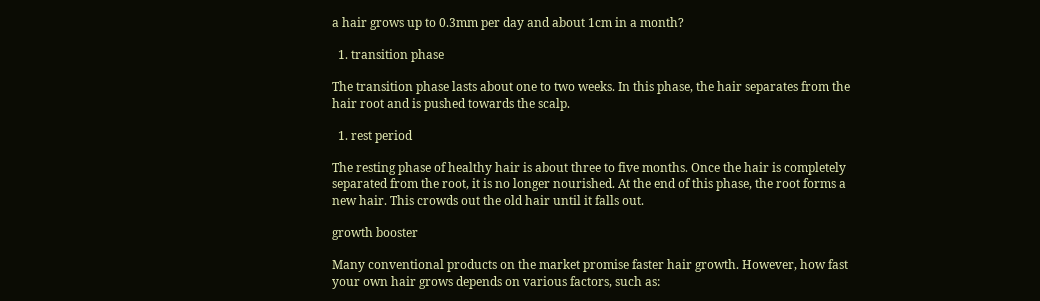a hair grows up to 0.3mm per day and about 1cm in a month?

  1. transition phase

The transition phase lasts about one to two weeks. In this phase, the hair separates from the hair root and is pushed towards the scalp.

  1. rest period

The resting phase of healthy hair is about three to five months. Once the hair is completely separated from the root, it is no longer nourished. At the end of this phase, the root forms a new hair. This crowds out the old hair until it falls out.

growth booster

Many conventional products on the market promise faster hair growth. However, how fast your own hair grows depends on various factors, such as: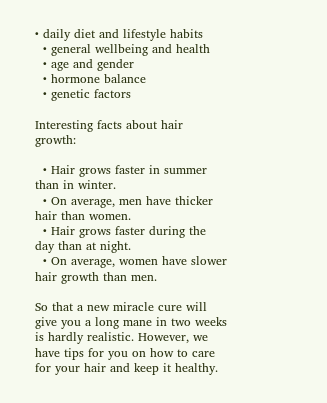• daily diet and lifestyle habits
  • general wellbeing and health
  • age and gender
  • hormone balance
  • genetic factors

Interesting facts about hair growth:

  • Hair grows faster in summer than in winter.
  • On average, men have thicker hair than women.
  • Hair grows faster during the day than at night.
  • On average, women have slower hair growth than men.

So that a new miracle cure will give you a long mane in two weeks is hardly realistic. However, we have tips for you on how to care for your hair and keep it healthy.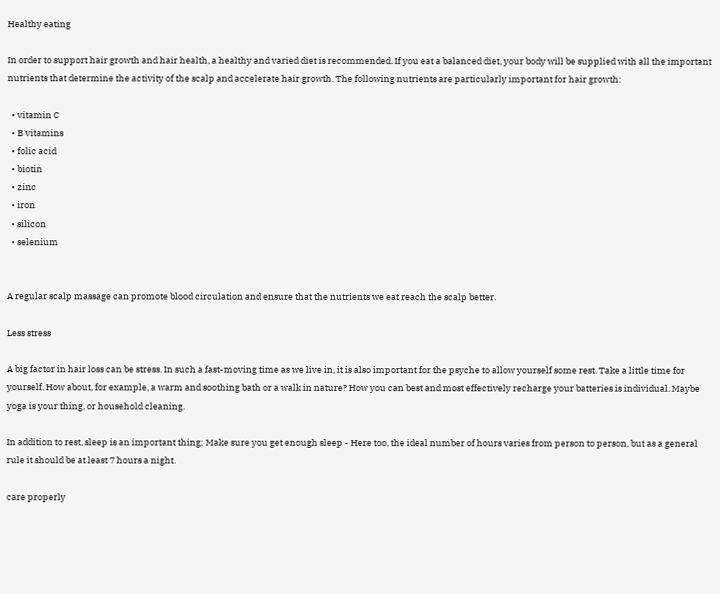Healthy eating

In order to support hair growth and hair health, a healthy and varied diet is recommended. If you eat a balanced diet, your body will be supplied with all the important nutrients that determine the activity of the scalp and accelerate hair growth. The following nutrients are particularly important for hair growth:

  • vitamin C
  • B vitamins
  • folic acid
  • biotin
  • zinc
  • iron
  • silicon
  • selenium


A regular scalp massage can promote blood circulation and ensure that the nutrients we eat reach the scalp better.

Less stress

A big factor in hair loss can be stress. In such a fast-moving time as we live in, it is also important for the psyche to allow yourself some rest. Take a little time for yourself. How about, for example, a warm and soothing bath or a walk in nature? How you can best and most effectively recharge your batteries is individual. Maybe yoga is your thing, or household cleaning.

In addition to rest, sleep is an important thing: Make sure you get enough sleep - Here too, the ideal number of hours varies from person to person, but as a general rule it should be at least 7 hours a night.

care properly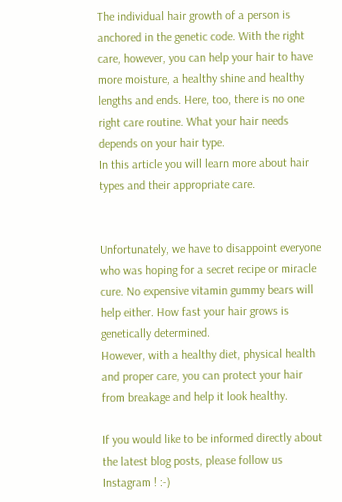The individual hair growth of a person is anchored in the genetic code. With the right care, however, you can help your hair to have more moisture, a healthy shine and healthy lengths and ends. Here, too, there is no one right care routine. What your hair needs depends on your hair type.
In this article you will learn more about hair types and their appropriate care.


Unfortunately, we have to disappoint everyone who was hoping for a secret recipe or miracle cure. No expensive vitamin gummy bears will help either. How fast your hair grows is genetically determined.
However, with a healthy diet, physical health and proper care, you can protect your hair from breakage and help it look healthy.

If you would like to be informed directly about the latest blog posts, please follow us Instagram ! :-)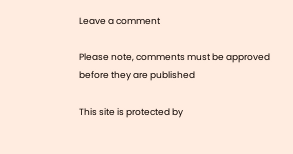Leave a comment

Please note, comments must be approved before they are published

This site is protected by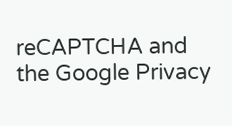reCAPTCHA and the Google Privacy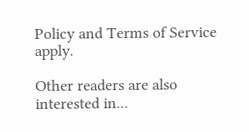Policy and Terms of Service apply.

Other readers are also interested in...